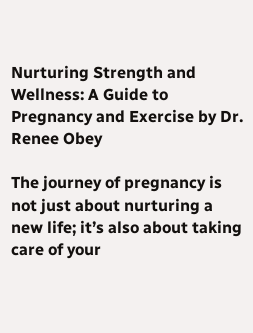Nurturing Strength and Wellness: A Guide to Pregnancy and Exercise by Dr. Renee Obey

The journey of pregnancy is not just about nurturing a new life; it’s also about taking care of your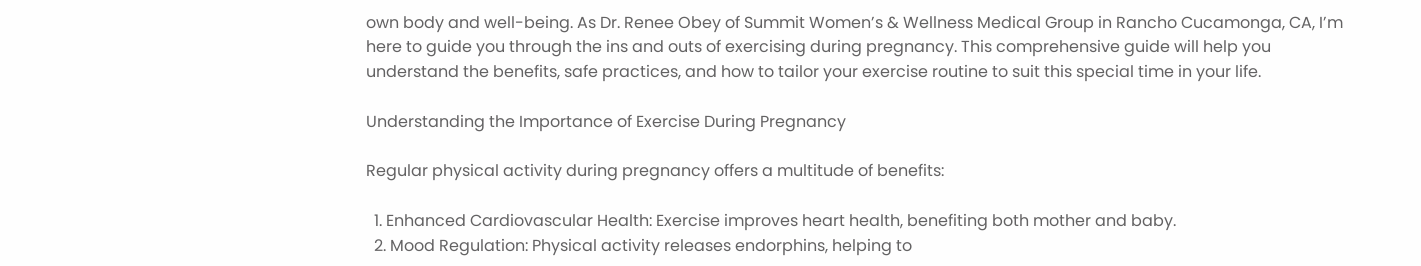own body and well-being. As Dr. Renee Obey of Summit Women’s & Wellness Medical Group in Rancho Cucamonga, CA, I’m here to guide you through the ins and outs of exercising during pregnancy. This comprehensive guide will help you understand the benefits, safe practices, and how to tailor your exercise routine to suit this special time in your life.

Understanding the Importance of Exercise During Pregnancy

Regular physical activity during pregnancy offers a multitude of benefits:

  1. Enhanced Cardiovascular Health: Exercise improves heart health, benefiting both mother and baby.
  2. Mood Regulation: Physical activity releases endorphins, helping to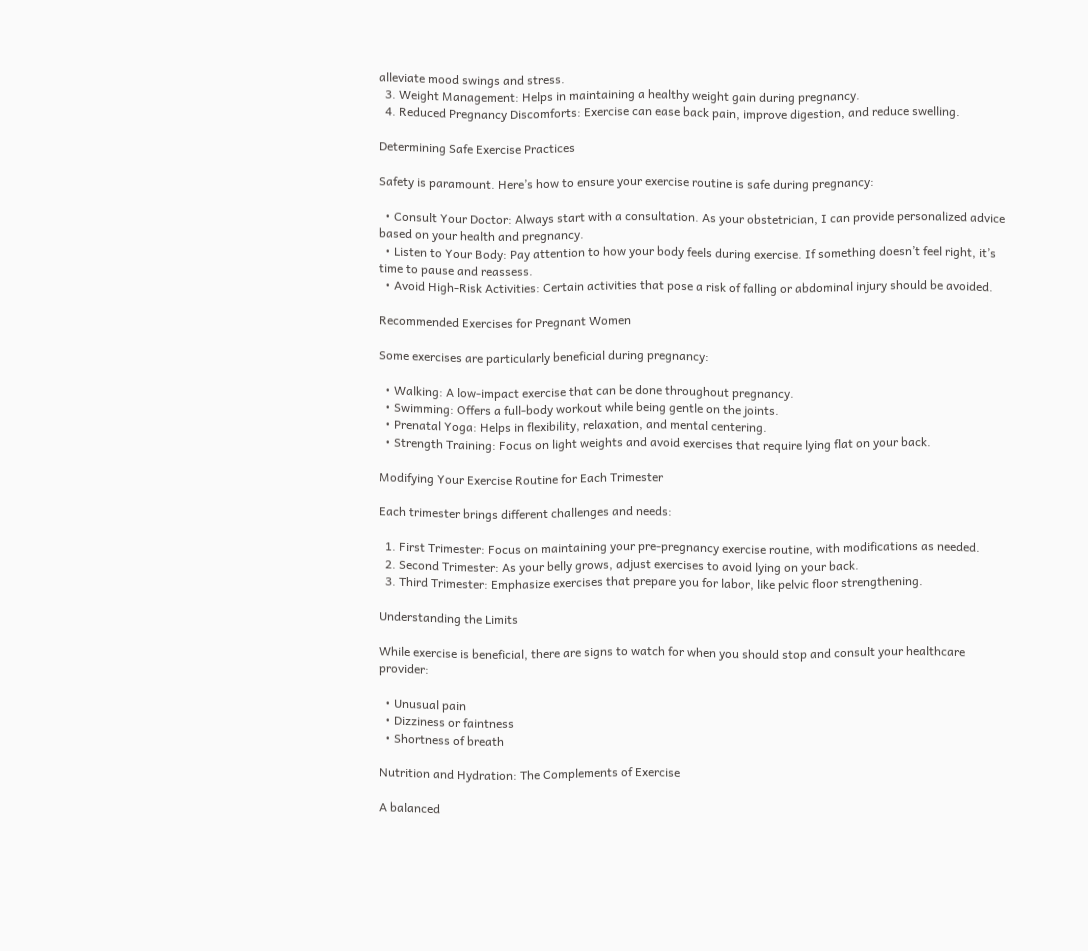alleviate mood swings and stress.
  3. Weight Management: Helps in maintaining a healthy weight gain during pregnancy.
  4. Reduced Pregnancy Discomforts: Exercise can ease back pain, improve digestion, and reduce swelling.

Determining Safe Exercise Practices

Safety is paramount. Here’s how to ensure your exercise routine is safe during pregnancy:

  • Consult Your Doctor: Always start with a consultation. As your obstetrician, I can provide personalized advice based on your health and pregnancy.
  • Listen to Your Body: Pay attention to how your body feels during exercise. If something doesn’t feel right, it’s time to pause and reassess.
  • Avoid High-Risk Activities: Certain activities that pose a risk of falling or abdominal injury should be avoided.

Recommended Exercises for Pregnant Women

Some exercises are particularly beneficial during pregnancy:

  • Walking: A low-impact exercise that can be done throughout pregnancy.
  • Swimming: Offers a full-body workout while being gentle on the joints.
  • Prenatal Yoga: Helps in flexibility, relaxation, and mental centering.
  • Strength Training: Focus on light weights and avoid exercises that require lying flat on your back.

Modifying Your Exercise Routine for Each Trimester

Each trimester brings different challenges and needs:

  1. First Trimester: Focus on maintaining your pre-pregnancy exercise routine, with modifications as needed.
  2. Second Trimester: As your belly grows, adjust exercises to avoid lying on your back.
  3. Third Trimester: Emphasize exercises that prepare you for labor, like pelvic floor strengthening.

Understanding the Limits

While exercise is beneficial, there are signs to watch for when you should stop and consult your healthcare provider:

  • Unusual pain
  • Dizziness or faintness
  • Shortness of breath

Nutrition and Hydration: The Complements of Exercise

A balanced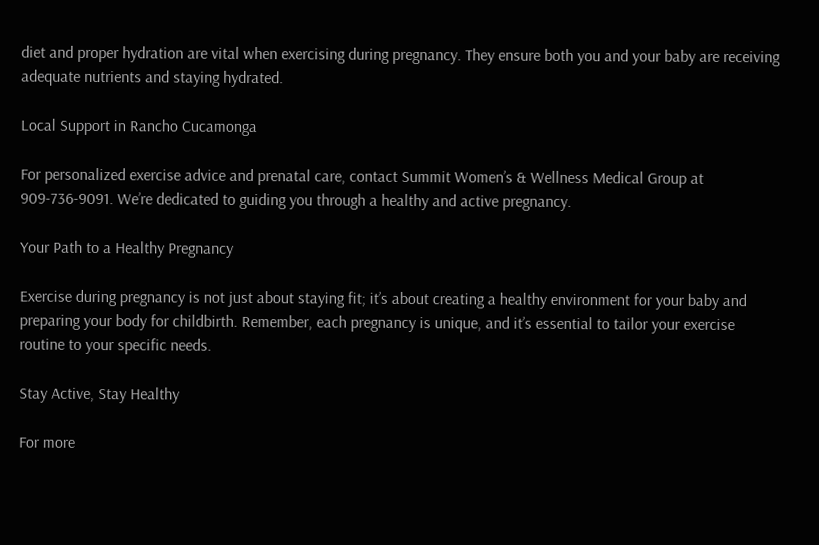diet and proper hydration are vital when exercising during pregnancy. They ensure both you and your baby are receiving adequate nutrients and staying hydrated.

Local Support in Rancho Cucamonga

For personalized exercise advice and prenatal care, contact Summit Women’s & Wellness Medical Group at 909-736-9091. We’re dedicated to guiding you through a healthy and active pregnancy.

Your Path to a Healthy Pregnancy

Exercise during pregnancy is not just about staying fit; it’s about creating a healthy environment for your baby and preparing your body for childbirth. Remember, each pregnancy is unique, and it’s essential to tailor your exercise routine to your specific needs.

Stay Active, Stay Healthy

For more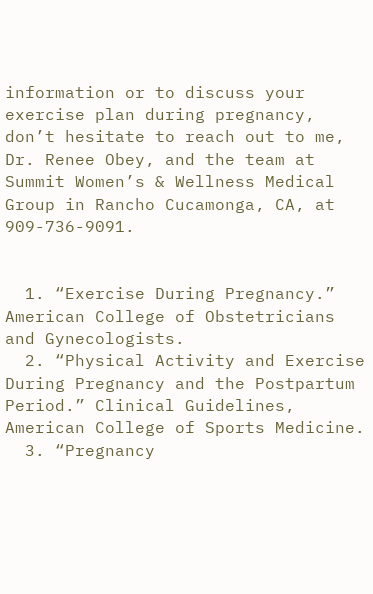information or to discuss your exercise plan during pregnancy, don’t hesitate to reach out to me, Dr. Renee Obey, and the team at Summit Women’s & Wellness Medical Group in Rancho Cucamonga, CA, at 909-736-9091.


  1. “Exercise During Pregnancy.” American College of Obstetricians and Gynecologists.
  2. “Physical Activity and Exercise During Pregnancy and the Postpartum Period.” Clinical Guidelines, American College of Sports Medicine.
  3. “Pregnancy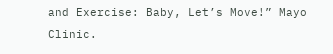and Exercise: Baby, Let’s Move!” Mayo Clinic.